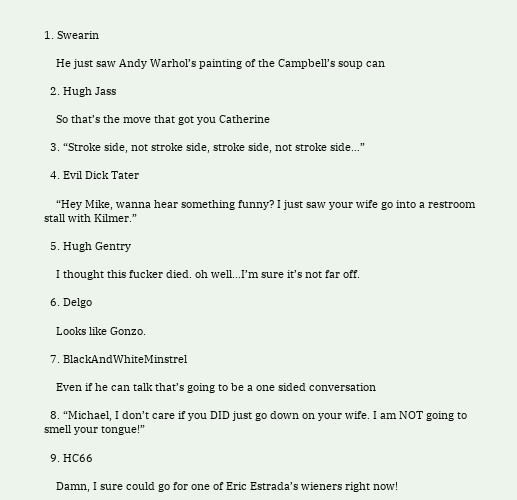1. Swearin

    He just saw Andy Warhol’s painting of the Campbell’s soup can

  2. Hugh Jass

    So that’s the move that got you Catherine

  3. “Stroke side, not stroke side, stroke side, not stroke side…”

  4. Evil Dick Tater

    “Hey Mike, wanna hear something funny? I just saw your wife go into a restroom stall with Kilmer.”

  5. Hugh Gentry

    I thought this fucker died. oh well…I’m sure it’s not far off.

  6. Delgo

    Looks like Gonzo.

  7. BlackAndWhiteMinstrel

    Even if he can talk that’s going to be a one sided conversation

  8. “Michael, I don’t care if you DID just go down on your wife. I am NOT going to smell your tongue!”

  9. HC66

    Damn, I sure could go for one of Eric Estrada’s wieners right now!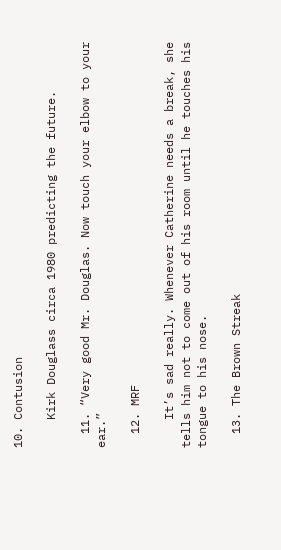10. Contusion

    Kirk Douglass circa 1980 predicting the future.

  11. “Very good Mr. Douglas. Now touch your elbow to your ear.”

  12. MRF

    It’s sad really. Whenever Catherine needs a break, she tells him not to come out of his room until he touches his tongue to his nose.

  13. The Brown Streak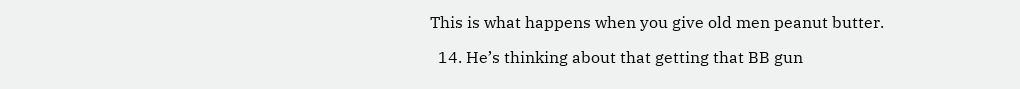This is what happens when you give old men peanut butter.

  14. He’s thinking about that getting that BB gun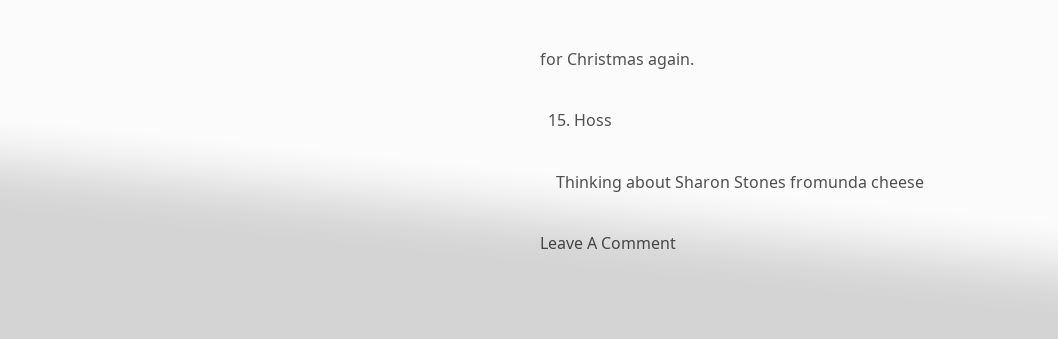for Christmas again.

  15. Hoss

    Thinking about Sharon Stones fromunda cheese

Leave A Comment